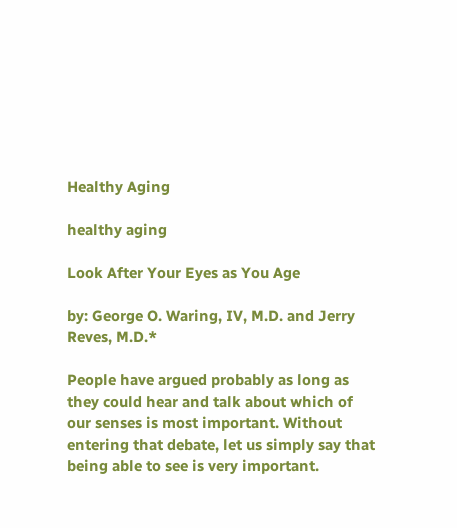Healthy Aging

healthy aging

Look After Your Eyes as You Age

by: George O. Waring, IV, M.D. and Jerry Reves, M.D.*

People have argued probably as long as they could hear and talk about which of our senses is most important. Without entering that debate, let us simply say that being able to see is very important.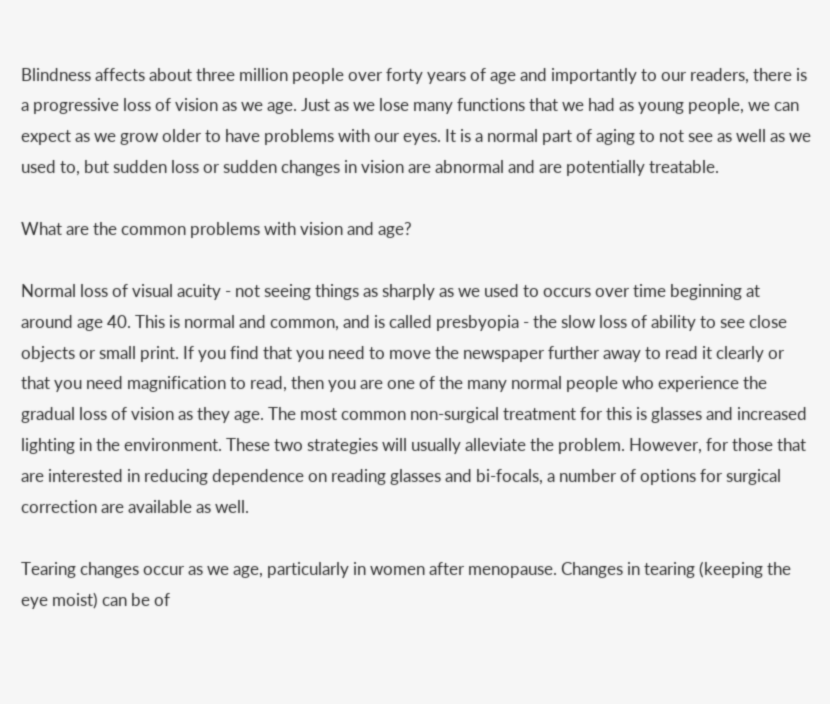Blindness affects about three million people over forty years of age and importantly to our readers, there is a progressive loss of vision as we age. Just as we lose many functions that we had as young people, we can expect as we grow older to have problems with our eyes. It is a normal part of aging to not see as well as we used to, but sudden loss or sudden changes in vision are abnormal and are potentially treatable.

What are the common problems with vision and age?

Normal loss of visual acuity - not seeing things as sharply as we used to occurs over time beginning at around age 40. This is normal and common, and is called presbyopia - the slow loss of ability to see close objects or small print. If you find that you need to move the newspaper further away to read it clearly or that you need magnification to read, then you are one of the many normal people who experience the gradual loss of vision as they age. The most common non-surgical treatment for this is glasses and increased lighting in the environment. These two strategies will usually alleviate the problem. However, for those that are interested in reducing dependence on reading glasses and bi-focals, a number of options for surgical correction are available as well.

Tearing changes occur as we age, particularly in women after menopause. Changes in tearing (keeping the eye moist) can be of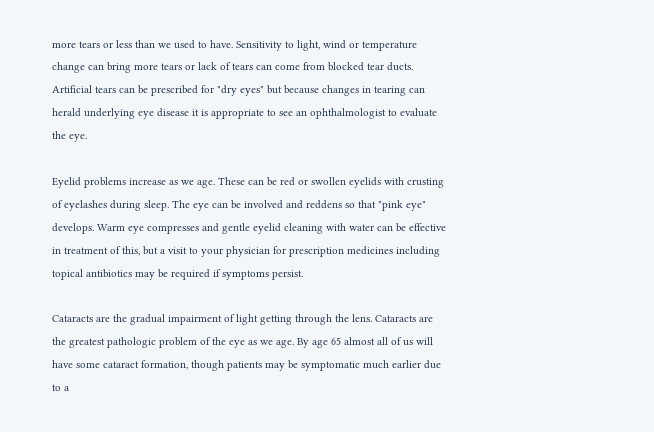more tears or less than we used to have. Sensitivity to light, wind or temperature change can bring more tears or lack of tears can come from blocked tear ducts. Artificial tears can be prescribed for "dry eyes" but because changes in tearing can herald underlying eye disease it is appropriate to see an ophthalmologist to evaluate the eye.

Eyelid problems increase as we age. These can be red or swollen eyelids with crusting of eyelashes during sleep. The eye can be involved and reddens so that "pink eye" develops. Warm eye compresses and gentle eyelid cleaning with water can be effective in treatment of this, but a visit to your physician for prescription medicines including topical antibiotics may be required if symptoms persist.

Cataracts are the gradual impairment of light getting through the lens. Cataracts are the greatest pathologic problem of the eye as we age. By age 65 almost all of us will have some cataract formation, though patients may be symptomatic much earlier due to a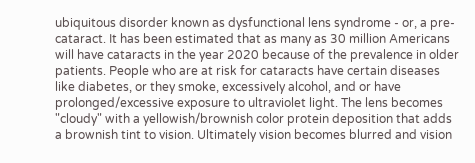ubiquitous disorder known as dysfunctional lens syndrome - or, a pre-cataract. It has been estimated that as many as 30 million Americans will have cataracts in the year 2020 because of the prevalence in older patients. People who are at risk for cataracts have certain diseases like diabetes, or they smoke, excessively alcohol, and or have prolonged/excessive exposure to ultraviolet light. The lens becomes "cloudy" with a yellowish/brownish color protein deposition that adds a brownish tint to vision. Ultimately vision becomes blurred and vision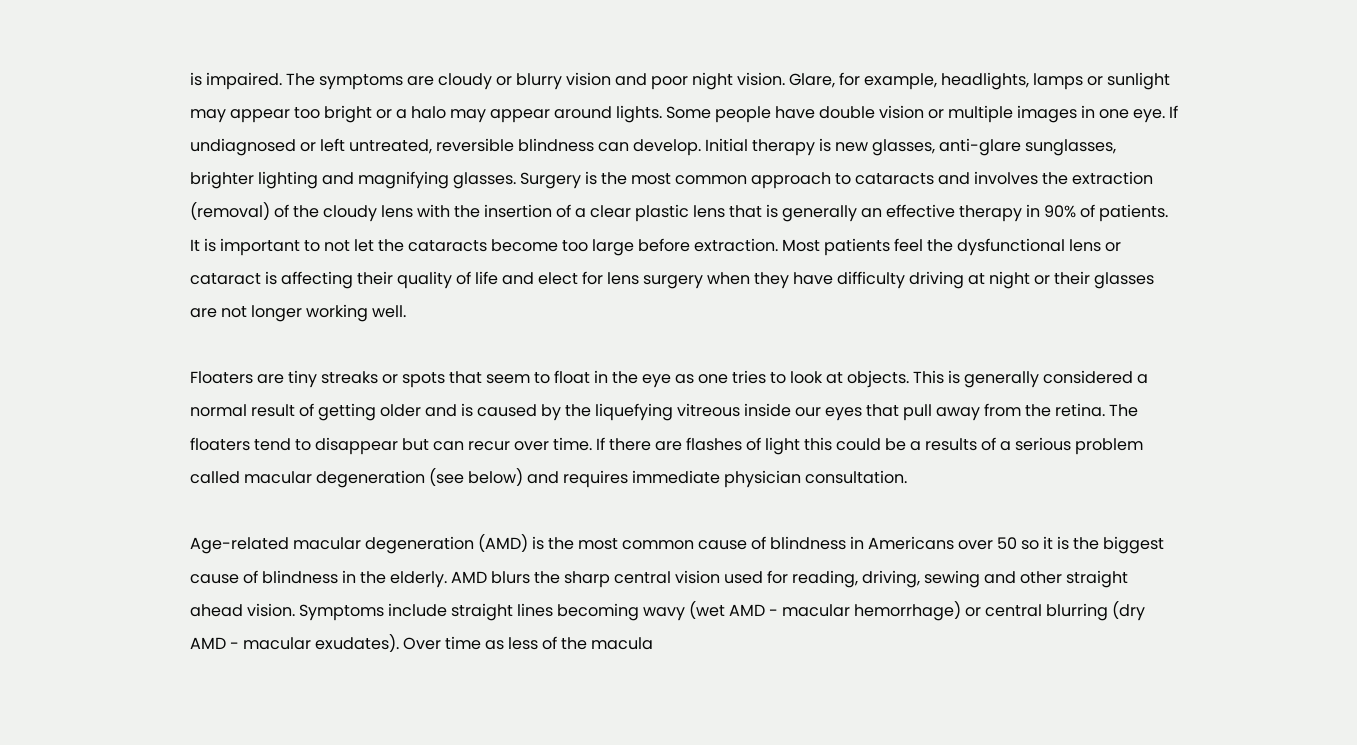is impaired. The symptoms are cloudy or blurry vision and poor night vision. Glare, for example, headlights, lamps or sunlight may appear too bright or a halo may appear around lights. Some people have double vision or multiple images in one eye. If undiagnosed or left untreated, reversible blindness can develop. Initial therapy is new glasses, anti-glare sunglasses, brighter lighting and magnifying glasses. Surgery is the most common approach to cataracts and involves the extraction (removal) of the cloudy lens with the insertion of a clear plastic lens that is generally an effective therapy in 90% of patients. It is important to not let the cataracts become too large before extraction. Most patients feel the dysfunctional lens or cataract is affecting their quality of life and elect for lens surgery when they have difficulty driving at night or their glasses are not longer working well.

Floaters are tiny streaks or spots that seem to float in the eye as one tries to look at objects. This is generally considered a normal result of getting older and is caused by the liquefying vitreous inside our eyes that pull away from the retina. The floaters tend to disappear but can recur over time. If there are flashes of light this could be a results of a serious problem called macular degeneration (see below) and requires immediate physician consultation.

Age-related macular degeneration (AMD) is the most common cause of blindness in Americans over 50 so it is the biggest cause of blindness in the elderly. AMD blurs the sharp central vision used for reading, driving, sewing and other straight ahead vision. Symptoms include straight lines becoming wavy (wet AMD - macular hemorrhage) or central blurring (dry AMD - macular exudates). Over time as less of the macula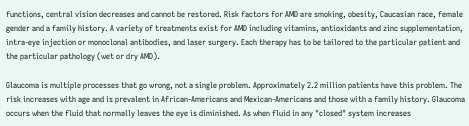functions, central vision decreases and cannot be restored. Risk factors for AMD are smoking, obesity, Caucasian race, female gender and a family history. A variety of treatments exist for AMD including vitamins, antioxidants and zinc supplementation, intra-eye injection or monoclonal antibodies, and laser surgery. Each therapy has to be tailored to the particular patient and the particular pathology (wet or dry AMD).

Glaucoma is multiple processes that go wrong, not a single problem. Approximately 2.2 million patients have this problem. The risk increases with age and is prevalent in African-Americans and Mexican-Americans and those with a family history. Glaucoma occurs when the fluid that normally leaves the eye is diminished. As when fluid in any "closed" system increases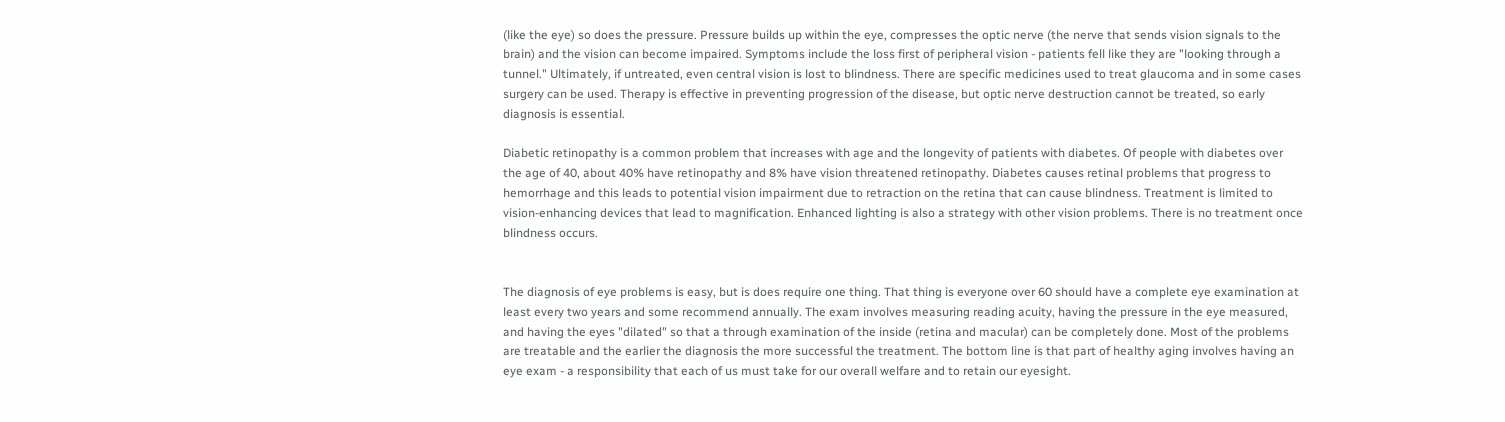(like the eye) so does the pressure. Pressure builds up within the eye, compresses the optic nerve (the nerve that sends vision signals to the brain) and the vision can become impaired. Symptoms include the loss first of peripheral vision - patients fell like they are "looking through a tunnel." Ultimately, if untreated, even central vision is lost to blindness. There are specific medicines used to treat glaucoma and in some cases surgery can be used. Therapy is effective in preventing progression of the disease, but optic nerve destruction cannot be treated, so early diagnosis is essential.

Diabetic retinopathy is a common problem that increases with age and the longevity of patients with diabetes. Of people with diabetes over the age of 40, about 40% have retinopathy and 8% have vision threatened retinopathy. Diabetes causes retinal problems that progress to hemorrhage and this leads to potential vision impairment due to retraction on the retina that can cause blindness. Treatment is limited to vision-enhancing devices that lead to magnification. Enhanced lighting is also a strategy with other vision problems. There is no treatment once blindness occurs.


The diagnosis of eye problems is easy, but is does require one thing. That thing is everyone over 60 should have a complete eye examination at least every two years and some recommend annually. The exam involves measuring reading acuity, having the pressure in the eye measured, and having the eyes "dilated" so that a through examination of the inside (retina and macular) can be completely done. Most of the problems are treatable and the earlier the diagnosis the more successful the treatment. The bottom line is that part of healthy aging involves having an eye exam - a responsibility that each of us must take for our overall welfare and to retain our eyesight.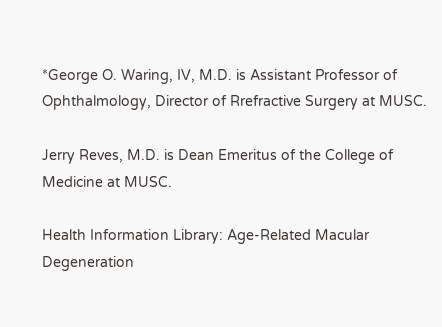*George O. Waring, IV, M.D. is Assistant Professor of Ophthalmology, Director of Rrefractive Surgery at MUSC.

Jerry Reves, M.D. is Dean Emeritus of the College of Medicine at MUSC.

Health Information Library: Age-Related Macular Degeneration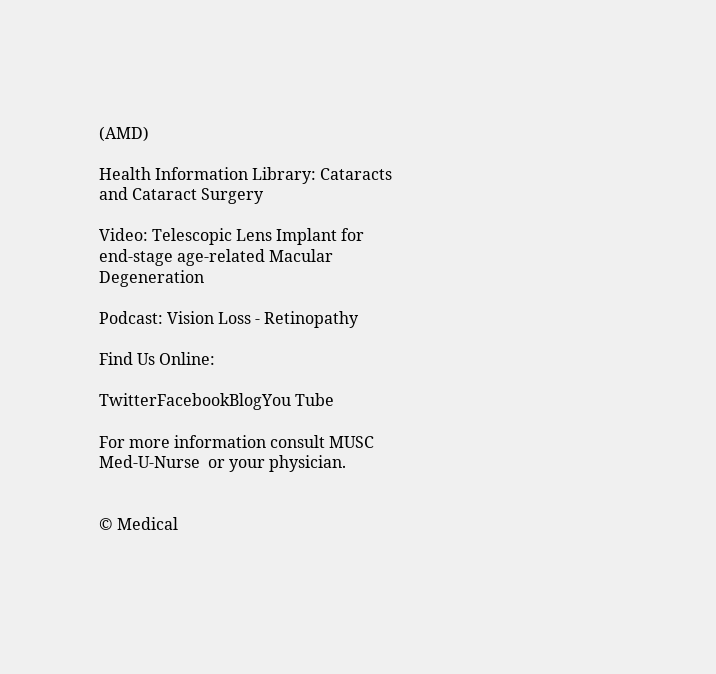(AMD)

Health Information Library: Cataracts and Cataract Surgery

Video: Telescopic Lens Implant for end-stage age-related Macular Degeneration

Podcast: Vision Loss - Retinopathy

Find Us Online:

TwitterFacebookBlogYou Tube

For more information consult MUSC Med-U-Nurse  or your physician.


© Medical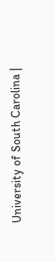University of South Carolina |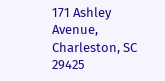171 Ashley Avenue, Charleston, SC 29425